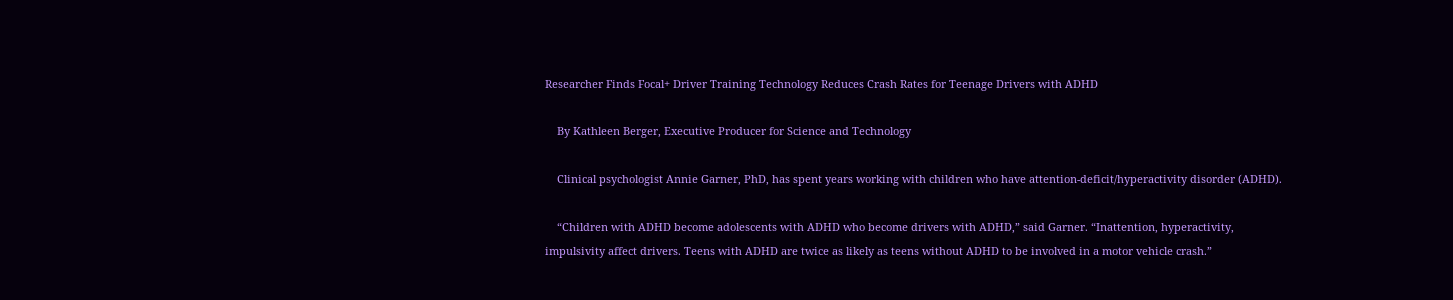Researcher Finds Focal+ Driver Training Technology Reduces Crash Rates for Teenage Drivers with ADHD

    By Kathleen Berger, Executive Producer for Science and Technology

    Clinical psychologist Annie Garner, PhD, has spent years working with children who have attention-deficit/hyperactivity disorder (ADHD).

    “Children with ADHD become adolescents with ADHD who become drivers with ADHD,” said Garner. “Inattention, hyperactivity, impulsivity affect drivers. Teens with ADHD are twice as likely as teens without ADHD to be involved in a motor vehicle crash.”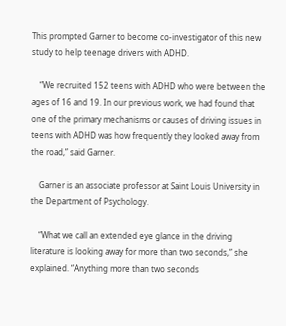This prompted Garner to become co-investigator of this new study to help teenage drivers with ADHD.

    “We recruited 152 teens with ADHD who were between the ages of 16 and 19. In our previous work, we had found that one of the primary mechanisms or causes of driving issues in teens with ADHD was how frequently they looked away from the road,” said Garner.

    Garner is an associate professor at Saint Louis University in the Department of Psychology.

    “What we call an extended eye glance in the driving literature is looking away for more than two seconds,” she explained. “Anything more than two seconds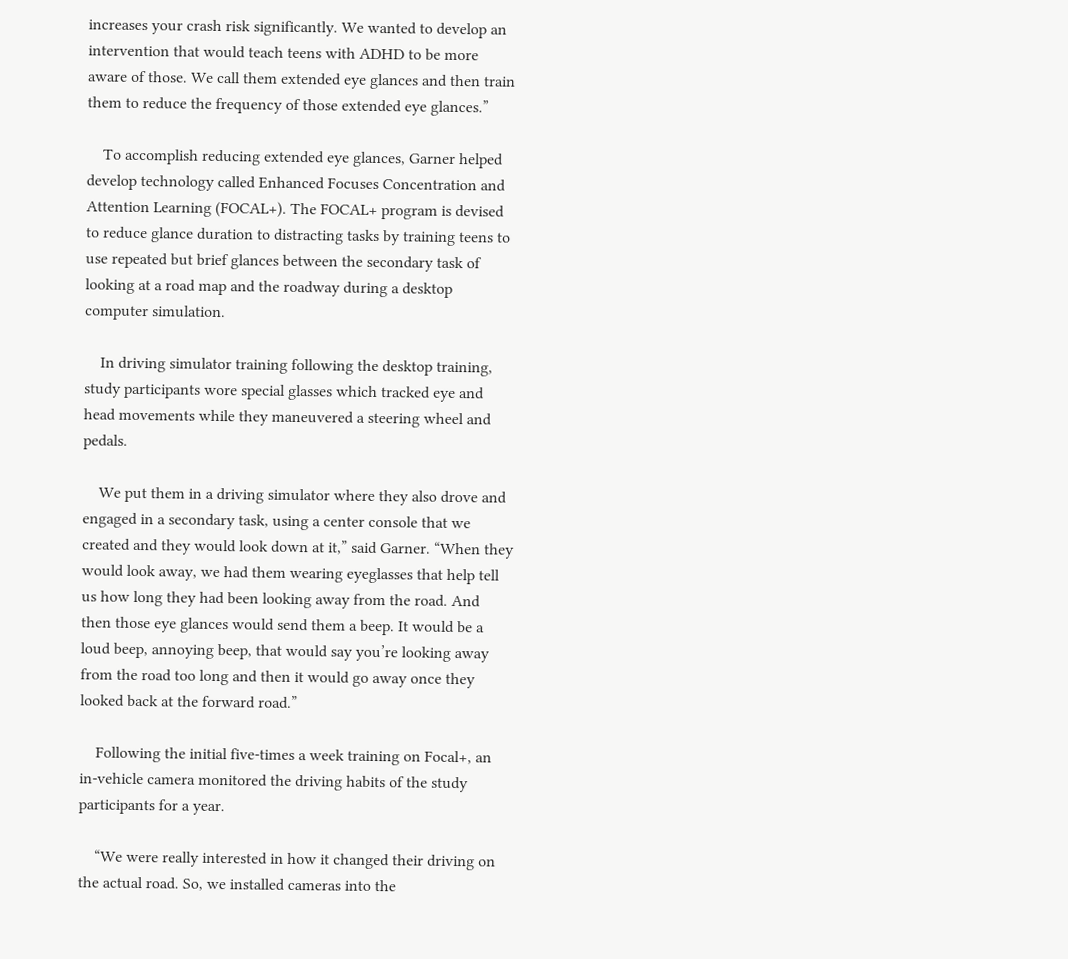increases your crash risk significantly. We wanted to develop an intervention that would teach teens with ADHD to be more aware of those. We call them extended eye glances and then train them to reduce the frequency of those extended eye glances.”

    To accomplish reducing extended eye glances, Garner helped develop technology called Enhanced Focuses Concentration and Attention Learning (FOCAL+). The FOCAL+ program is devised to reduce glance duration to distracting tasks by training teens to use repeated but brief glances between the secondary task of looking at a road map and the roadway during a desktop computer simulation.

    In driving simulator training following the desktop training, study participants wore special glasses which tracked eye and head movements while they maneuvered a steering wheel and pedals.

    We put them in a driving simulator where they also drove and engaged in a secondary task, using a center console that we created and they would look down at it,” said Garner. “When they would look away, we had them wearing eyeglasses that help tell us how long they had been looking away from the road. And then those eye glances would send them a beep. It would be a loud beep, annoying beep, that would say you’re looking away from the road too long and then it would go away once they looked back at the forward road.”

    Following the initial five-times a week training on Focal+, an in-vehicle camera monitored the driving habits of the study participants for a year.

    “We were really interested in how it changed their driving on the actual road. So, we installed cameras into the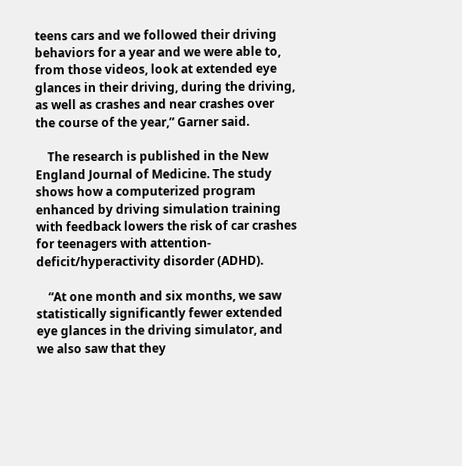teens cars and we followed their driving behaviors for a year and we were able to, from those videos, look at extended eye glances in their driving, during the driving, as well as crashes and near crashes over the course of the year,” Garner said.

    The research is published in the New England Journal of Medicine. The study  shows how a computerized program enhanced by driving simulation training with feedback lowers the risk of car crashes for teenagers with attention-deficit/hyperactivity disorder (ADHD).

    “At one month and six months, we saw statistically significantly fewer extended eye glances in the driving simulator, and we also saw that they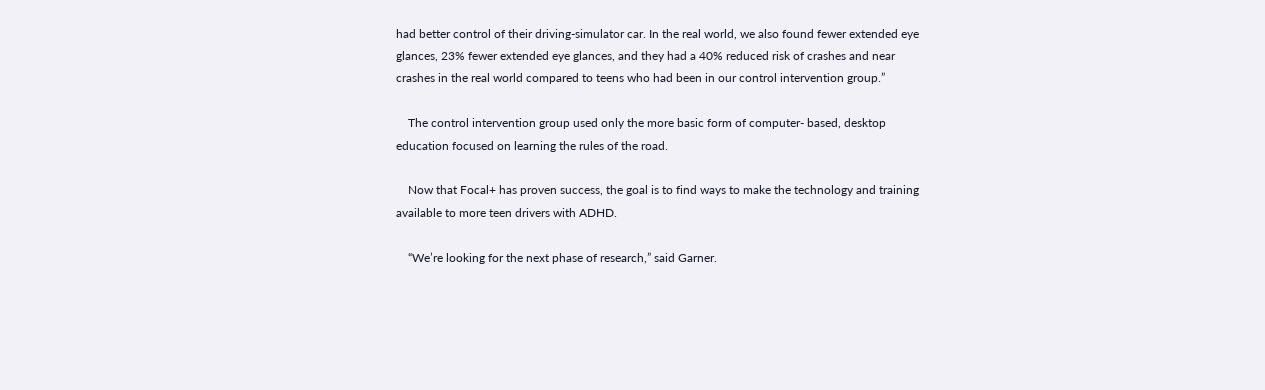had better control of their driving-simulator car. In the real world, we also found fewer extended eye glances, 23% fewer extended eye glances, and they had a 40% reduced risk of crashes and near crashes in the real world compared to teens who had been in our control intervention group.”

    The control intervention group used only the more basic form of computer- based, desktop education focused on learning the rules of the road.

    Now that Focal+ has proven success, the goal is to find ways to make the technology and training available to more teen drivers with ADHD.

    “We’re looking for the next phase of research,” said Garner.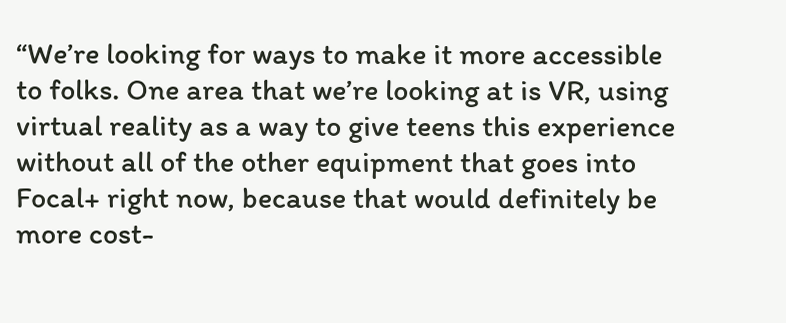“We’re looking for ways to make it more accessible to folks. One area that we’re looking at is VR, using virtual reality as a way to give teens this experience without all of the other equipment that goes into Focal+ right now, because that would definitely be more cost-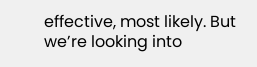effective, most likely. But we’re looking into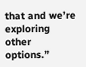that and we’re exploring other options.”